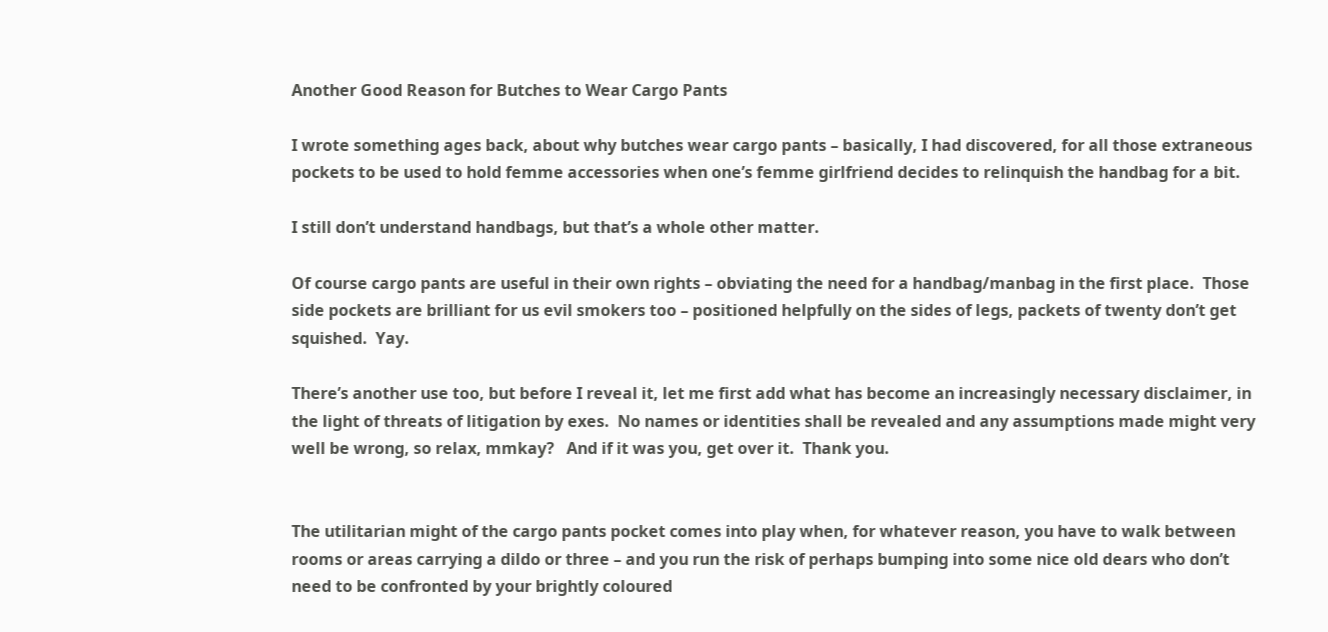Another Good Reason for Butches to Wear Cargo Pants

I wrote something ages back, about why butches wear cargo pants – basically, I had discovered, for all those extraneous pockets to be used to hold femme accessories when one’s femme girlfriend decides to relinquish the handbag for a bit.

I still don’t understand handbags, but that’s a whole other matter.

Of course cargo pants are useful in their own rights – obviating the need for a handbag/manbag in the first place.  Those side pockets are brilliant for us evil smokers too – positioned helpfully on the sides of legs, packets of twenty don’t get squished.  Yay.

There’s another use too, but before I reveal it, let me first add what has become an increasingly necessary disclaimer, in the light of threats of litigation by exes.  No names or identities shall be revealed and any assumptions made might very well be wrong, so relax, mmkay?   And if it was you, get over it.  Thank you.


The utilitarian might of the cargo pants pocket comes into play when, for whatever reason, you have to walk between rooms or areas carrying a dildo or three – and you run the risk of perhaps bumping into some nice old dears who don’t need to be confronted by your brightly coloured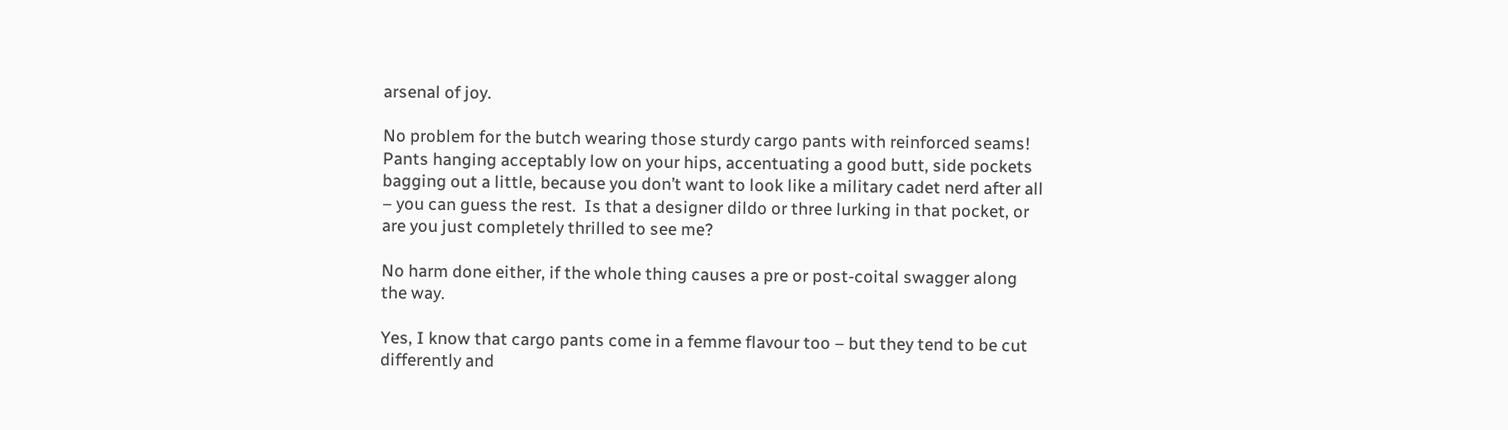arsenal of joy.

No problem for the butch wearing those sturdy cargo pants with reinforced seams!  Pants hanging acceptably low on your hips, accentuating a good butt, side pockets bagging out a little, because you don’t want to look like a military cadet nerd after all – you can guess the rest.  Is that a designer dildo or three lurking in that pocket, or are you just completely thrilled to see me?

No harm done either, if the whole thing causes a pre or post-coital swagger along the way.

Yes, I know that cargo pants come in a femme flavour too – but they tend to be cut differently and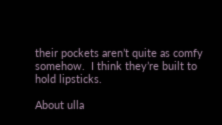their pockets aren’t quite as comfy somehow.  I think they’re built to hold lipsticks.

About ulla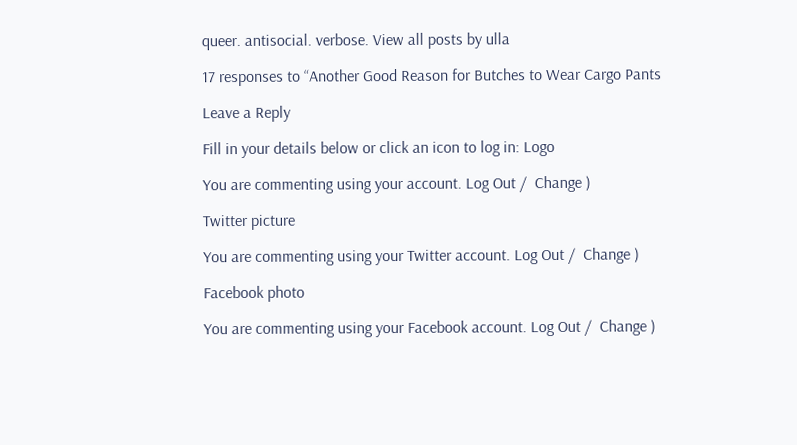queer. antisocial. verbose. View all posts by ulla

17 responses to “Another Good Reason for Butches to Wear Cargo Pants

Leave a Reply

Fill in your details below or click an icon to log in: Logo

You are commenting using your account. Log Out /  Change )

Twitter picture

You are commenting using your Twitter account. Log Out /  Change )

Facebook photo

You are commenting using your Facebook account. Log Out /  Change )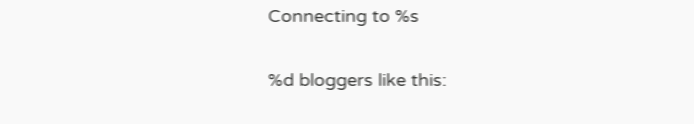Connecting to %s

%d bloggers like this: